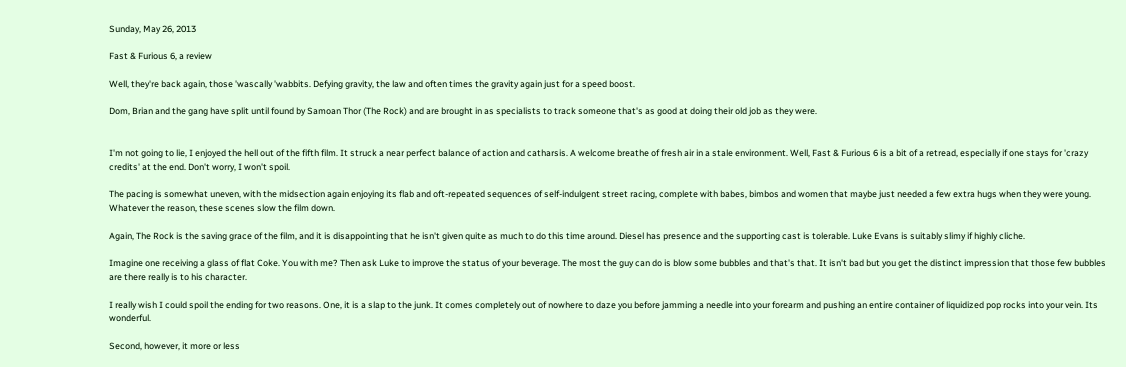Sunday, May 26, 2013

Fast & Furious 6, a review

Well, they're back again, those 'wascally 'wabbits. Defying gravity, the law and often times the gravity again just for a speed boost.

Dom, Brian and the gang have split until found by Samoan Thor (The Rock) and are brought in as specialists to track someone that's as good at doing their old job as they were.


I'm not going to lie, I enjoyed the hell out of the fifth film. It struck a near perfect balance of action and catharsis. A welcome breathe of fresh air in a stale environment. Well, Fast & Furious 6 is a bit of a retread, especially if one stays for 'crazy credits' at the end. Don't worry, I won't spoil.

The pacing is somewhat uneven, with the midsection again enjoying its flab and oft-repeated sequences of self-indulgent street racing, complete with babes, bimbos and women that maybe just needed a few extra hugs when they were young. Whatever the reason, these scenes slow the film down.

Again, The Rock is the saving grace of the film, and it is disappointing that he isn't given quite as much to do this time around. Diesel has presence and the supporting cast is tolerable. Luke Evans is suitably slimy if highly cliche.

Imagine one receiving a glass of flat Coke. You with me? Then ask Luke to improve the status of your beverage. The most the guy can do is blow some bubbles and that's that. It isn't bad but you get the distinct impression that those few bubbles are there really is to his character.

I really wish I could spoil the ending for two reasons. One, it is a slap to the junk. It comes completely out of nowhere to daze you before jamming a needle into your forearm and pushing an entire container of liquidized pop rocks into your vein. Its wonderful.

Second, however, it more or less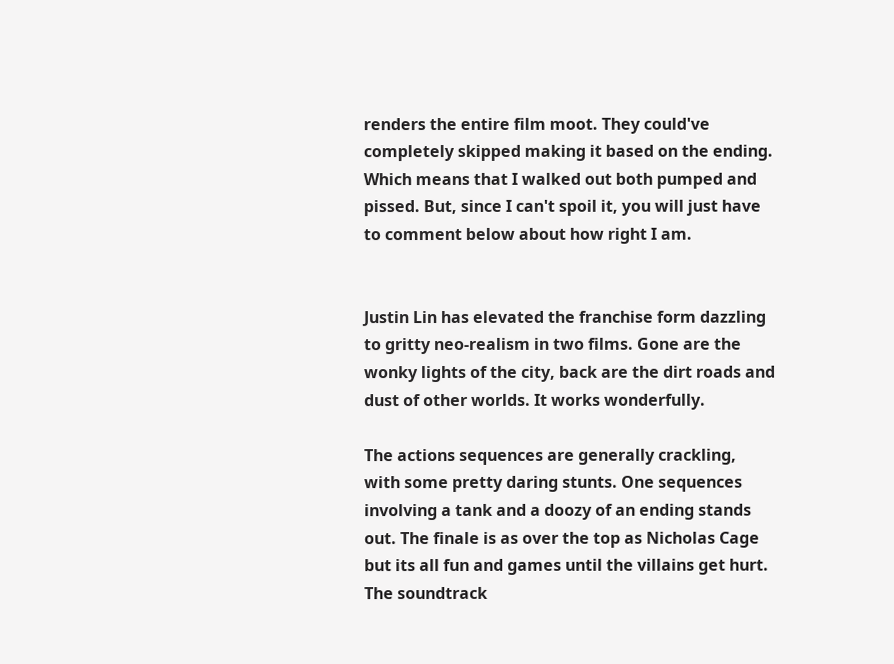renders the entire film moot. They could've completely skipped making it based on the ending. Which means that I walked out both pumped and pissed. But, since I can't spoil it, you will just have to comment below about how right I am.


Justin Lin has elevated the franchise form dazzling to gritty neo-realism in two films. Gone are the wonky lights of the city, back are the dirt roads and dust of other worlds. It works wonderfully.

The actions sequences are generally crackling, with some pretty daring stunts. One sequences involving a tank and a doozy of an ending stands out. The finale is as over the top as Nicholas Cage but its all fun and games until the villains get hurt. The soundtrack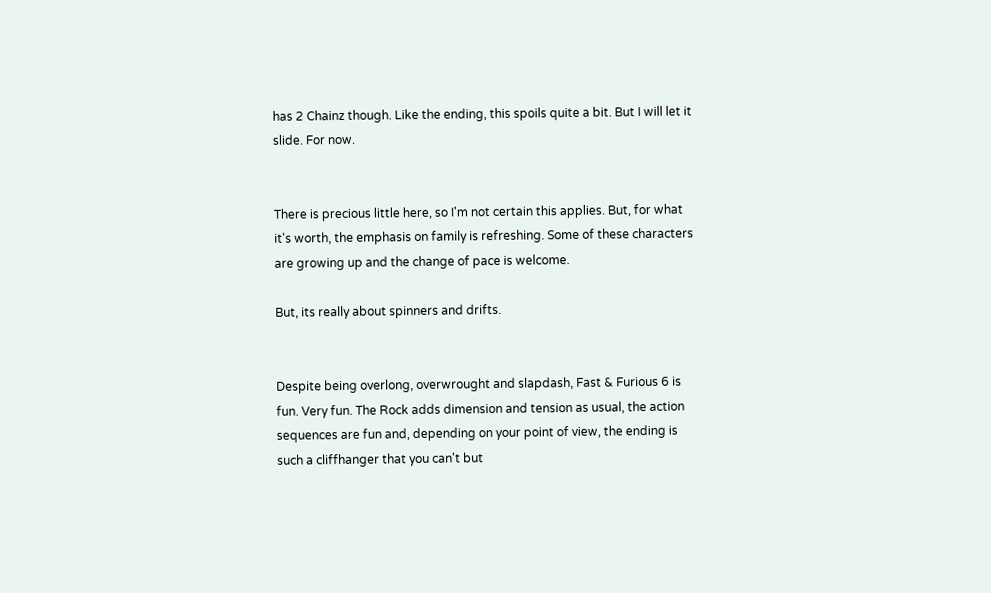has 2 Chainz though. Like the ending, this spoils quite a bit. But I will let it slide. For now.


There is precious little here, so I'm not certain this applies. But, for what it's worth, the emphasis on family is refreshing. Some of these characters are growing up and the change of pace is welcome.

But, its really about spinners and drifts.


Despite being overlong, overwrought and slapdash, Fast & Furious 6 is fun. Very fun. The Rock adds dimension and tension as usual, the action sequences are fun and, depending on your point of view, the ending is such a cliffhanger that you can't but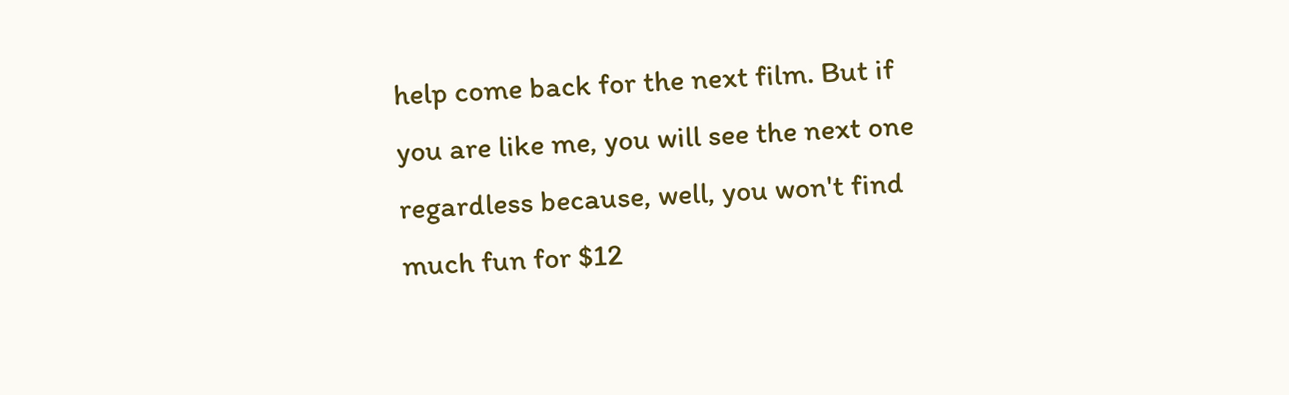help come back for the next film. But if you are like me, you will see the next one regardless because, well, you won't find much fun for $12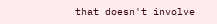that doesn't involve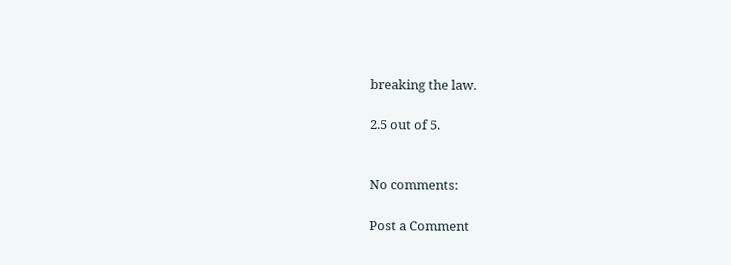breaking the law.

2.5 out of 5.


No comments:

Post a Comment